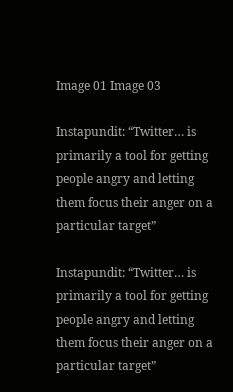Image 01 Image 03

Instapundit: “Twitter… is primarily a tool for getting people angry and letting them focus their anger on a particular target”

Instapundit: “Twitter… is primarily a tool for getting people angry and letting them focus their anger on a particular target”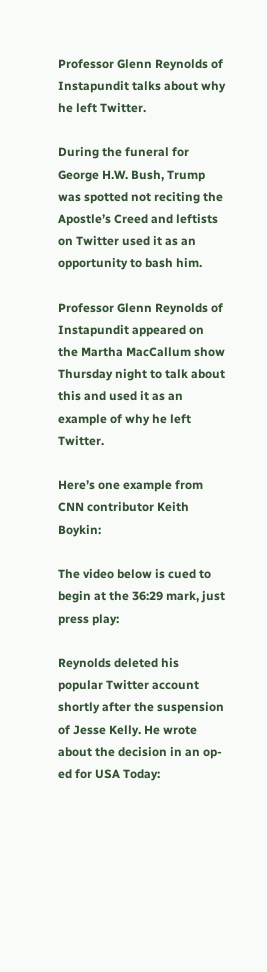Professor Glenn Reynolds of Instapundit talks about why he left Twitter.

During the funeral for George H.W. Bush, Trump was spotted not reciting the Apostle’s Creed and leftists on Twitter used it as an opportunity to bash him.

Professor Glenn Reynolds of Instapundit appeared on the Martha MacCallum show Thursday night to talk about this and used it as an example of why he left Twitter.

Here’s one example from CNN contributor Keith Boykin:

The video below is cued to begin at the 36:29 mark, just press play:

Reynolds deleted his popular Twitter account shortly after the suspension of Jesse Kelly. He wrote about the decision in an op-ed for USA Today: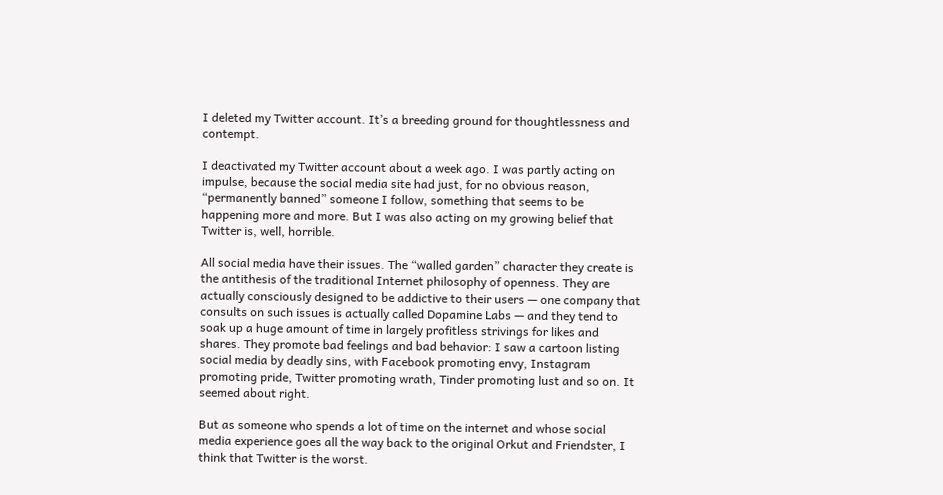I deleted my Twitter account. It’s a breeding ground for thoughtlessness and contempt.

I deactivated my Twitter account about a week ago. I was partly acting on impulse, because the social media site had just, for no obvious reason, “permanently banned” someone I follow, something that seems to be happening more and more. But I was also acting on my growing belief that Twitter is, well, horrible.

All social media have their issues. The “walled garden” character they create is the antithesis of the traditional Internet philosophy of openness. They are actually consciously designed to be addictive to their users — one company that consults on such issues is actually called Dopamine Labs — and they tend to soak up a huge amount of time in largely profitless strivings for likes and shares. They promote bad feelings and bad behavior: I saw a cartoon listing social media by deadly sins, with Facebook promoting envy, Instagram promoting pride, Twitter promoting wrath, Tinder promoting lust and so on. It seemed about right.

But as someone who spends a lot of time on the internet and whose social media experience goes all the way back to the original Orkut and Friendster, I think that Twitter is the worst.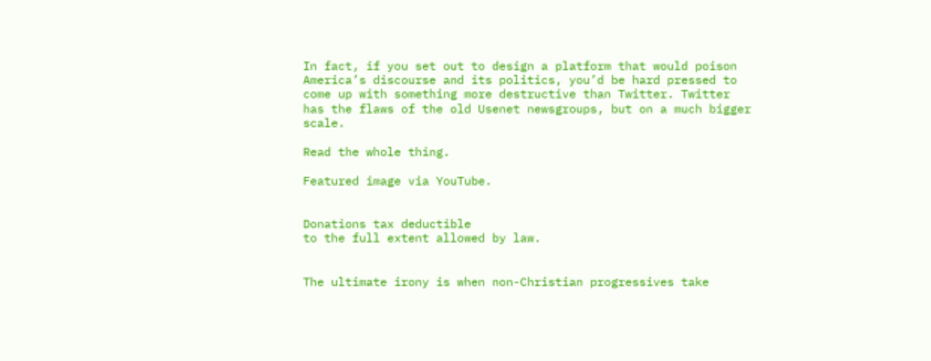In fact, if you set out to design a platform that would poison America’s discourse and its politics, you’d be hard pressed to come up with something more destructive than Twitter. Twitter has the flaws of the old Usenet newsgroups, but on a much bigger scale.

Read the whole thing.

Featured image via YouTube.


Donations tax deductible
to the full extent allowed by law.


The ultimate irony is when non-Christian progressives take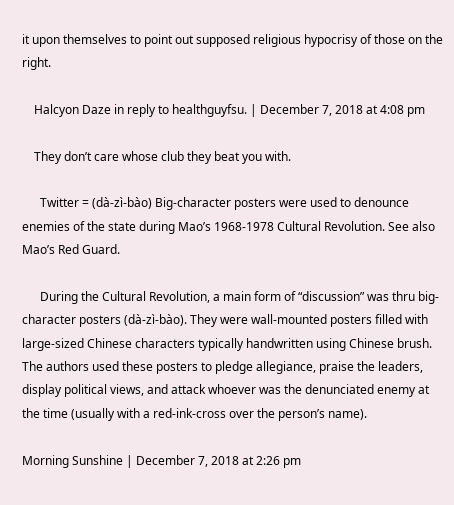it upon themselves to point out supposed religious hypocrisy of those on the right.

    Halcyon Daze in reply to healthguyfsu. | December 7, 2018 at 4:08 pm

    They don’t care whose club they beat you with.

      Twitter = (dà-zì-bào) Big-character posters were used to denounce enemies of the state during Mao’s 1968-1978 Cultural Revolution. See also Mao’s Red Guard.

      During the Cultural Revolution, a main form of “discussion” was thru big-character posters (dà-zì-bào). They were wall-mounted posters filled with large-sized Chinese characters typically handwritten using Chinese brush. The authors used these posters to pledge allegiance, praise the leaders, display political views, and attack whoever was the denunciated enemy at the time (usually with a red-ink-cross over the person’s name).

Morning Sunshine | December 7, 2018 at 2:26 pm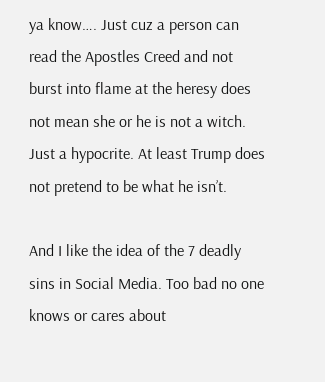ya know…. Just cuz a person can read the Apostles Creed and not burst into flame at the heresy does not mean she or he is not a witch. Just a hypocrite. At least Trump does not pretend to be what he isn’t.

And I like the idea of the 7 deadly sins in Social Media. Too bad no one knows or cares about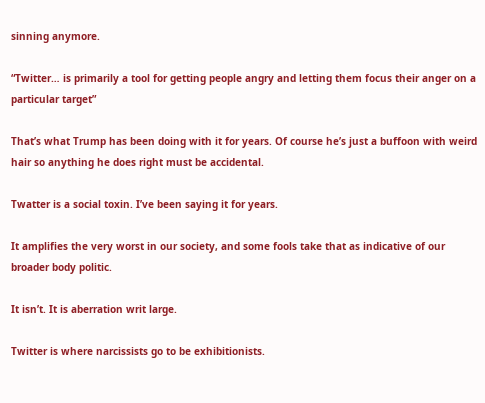sinning anymore.

“Twitter… is primarily a tool for getting people angry and letting them focus their anger on a particular target”

That’s what Trump has been doing with it for years. Of course he’s just a buffoon with weird hair so anything he does right must be accidental.

Twatter is a social toxin. I’ve been saying it for years.

It amplifies the very worst in our society, and some fools take that as indicative of our broader body politic.

It isn’t. It is aberration writ large.

Twitter is where narcissists go to be exhibitionists.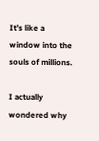It’s like a window into the souls of millions.

I actually wondered why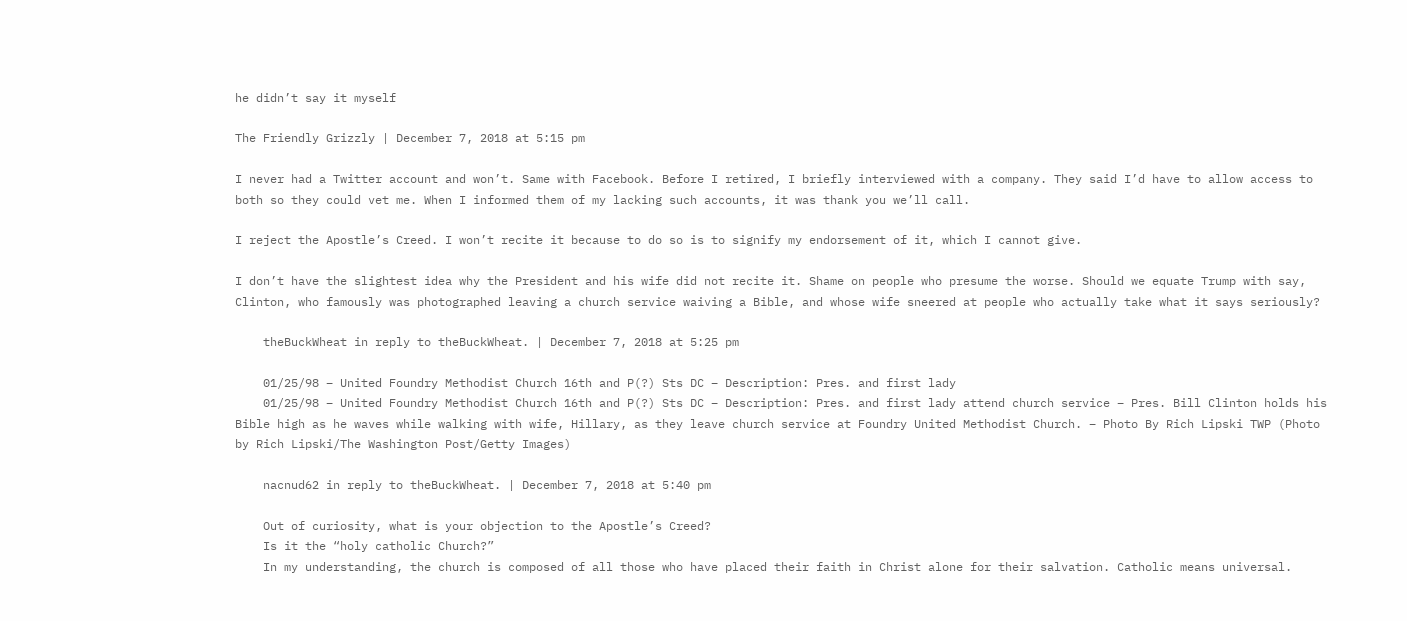he didn’t say it myself

The Friendly Grizzly | December 7, 2018 at 5:15 pm

I never had a Twitter account and won’t. Same with Facebook. Before I retired, I briefly interviewed with a company. They said I’d have to allow access to both so they could vet me. When I informed them of my lacking such accounts, it was thank you we’ll call.

I reject the Apostle’s Creed. I won’t recite it because to do so is to signify my endorsement of it, which I cannot give.

I don’t have the slightest idea why the President and his wife did not recite it. Shame on people who presume the worse. Should we equate Trump with say, Clinton, who famously was photographed leaving a church service waiving a Bible, and whose wife sneered at people who actually take what it says seriously?

    theBuckWheat in reply to theBuckWheat. | December 7, 2018 at 5:25 pm

    01/25/98 – United Foundry Methodist Church 16th and P(?) Sts DC – Description: Pres. and first lady
    01/25/98 – United Foundry Methodist Church 16th and P(?) Sts DC – Description: Pres. and first lady attend church service – Pres. Bill Clinton holds his Bible high as he waves while walking with wife, Hillary, as they leave church service at Foundry United Methodist Church. – Photo By Rich Lipski TWP (Photo by Rich Lipski/The Washington Post/Getty Images)

    nacnud62 in reply to theBuckWheat. | December 7, 2018 at 5:40 pm

    Out of curiosity, what is your objection to the Apostle’s Creed?
    Is it the “holy catholic Church?”
    In my understanding, the church is composed of all those who have placed their faith in Christ alone for their salvation. Catholic means universal.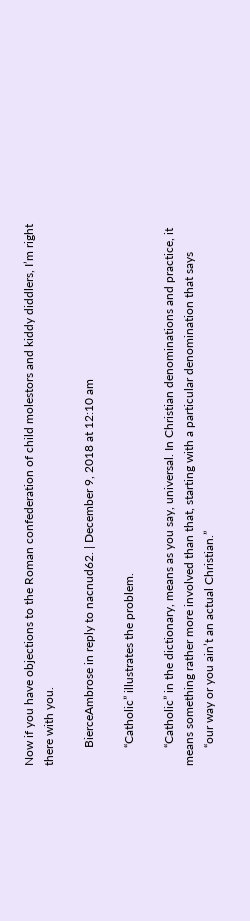Now if you have objections to the Roman confederation of child molestors and kiddy diddlers, I’m right there with you.

      BierceAmbrose in reply to nacnud62. | December 9, 2018 at 12:10 am

      “Catholic” illustrates the problem.

      “Catholic” in the dictionary, means as you say, universal. In Christian denominations and practice, it means something rather more involved than that, starting with a particular denomination that says
      “our way or you ain’t an actual Christian.”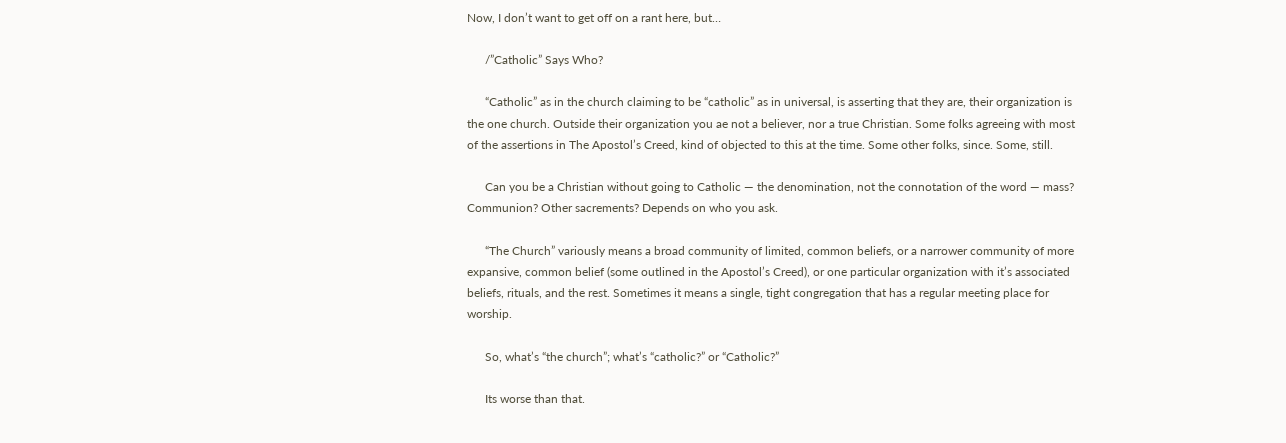Now, I don’t want to get off on a rant here, but…

      /”Catholic” Says Who?

      “Catholic” as in the church claiming to be “catholic” as in universal, is asserting that they are, their organization is the one church. Outside their organization you ae not a believer, nor a true Christian. Some folks agreeing with most of the assertions in The Apostol’s Creed, kind of objected to this at the time. Some other folks, since. Some, still.

      Can you be a Christian without going to Catholic — the denomination, not the connotation of the word — mass? Communion? Other sacrements? Depends on who you ask.

      “The Church” variously means a broad community of limited, common beliefs, or a narrower community of more expansive, common belief (some outlined in the Apostol’s Creed), or one particular organization with it’s associated beliefs, rituals, and the rest. Sometimes it means a single, tight congregation that has a regular meeting place for worship.

      So, what’s “the church”; what’s “catholic?” or “Catholic?”

      Its worse than that.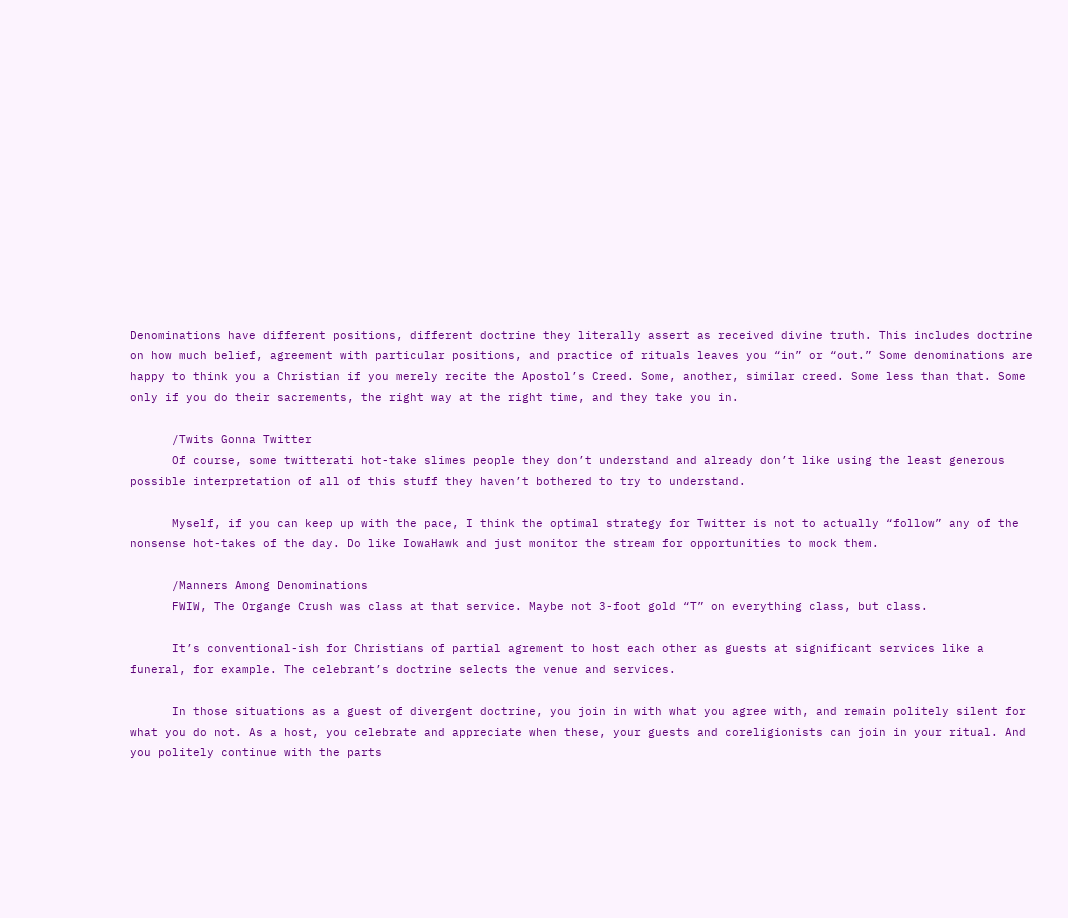Denominations have different positions, different doctrine they literally assert as received divine truth. This includes doctrine on how much belief, agreement with particular positions, and practice of rituals leaves you “in” or “out.” Some denominations are happy to think you a Christian if you merely recite the Apostol’s Creed. Some, another, similar creed. Some less than that. Some only if you do their sacrements, the right way at the right time, and they take you in.

      /Twits Gonna Twitter
      Of course, some twitterati hot-take slimes people they don’t understand and already don’t like using the least generous possible interpretation of all of this stuff they haven’t bothered to try to understand.

      Myself, if you can keep up with the pace, I think the optimal strategy for Twitter is not to actually “follow” any of the nonsense hot-takes of the day. Do like IowaHawk and just monitor the stream for opportunities to mock them.

      /Manners Among Denominations
      FWIW, The Organge Crush was class at that service. Maybe not 3-foot gold “T” on everything class, but class.

      It’s conventional-ish for Christians of partial agrement to host each other as guests at significant services like a funeral, for example. The celebrant’s doctrine selects the venue and services.

      In those situations as a guest of divergent doctrine, you join in with what you agree with, and remain politely silent for what you do not. As a host, you celebrate and appreciate when these, your guests and coreligionists can join in your ritual. And you politely continue with the parts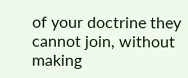of your doctrine they cannot join, without making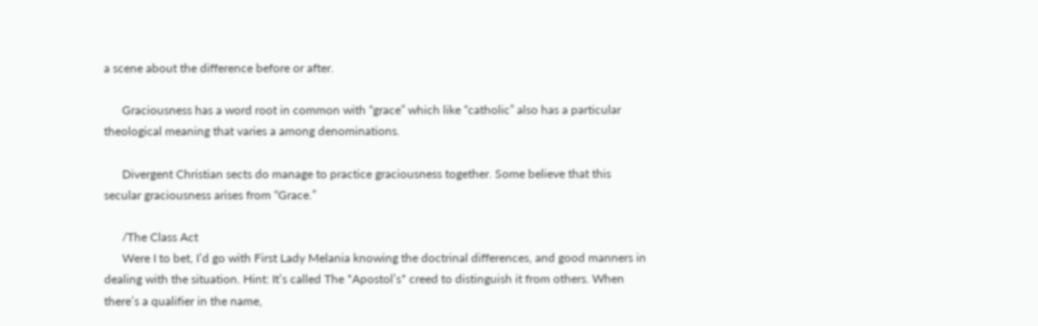a scene about the difference before or after.

      Graciousness has a word root in common with “grace” which like “catholic” also has a particular theological meaning that varies a among denominations.

      Divergent Christian sects do manage to practice graciousness together. Some believe that this secular graciousness arises from “Grace.”

      /The Class Act
      Were I to bet, I’d go with First Lady Melania knowing the doctrinal differences, and good manners in dealing with the situation. Hint: It’s called The *Apostol’s* creed to distinguish it from others. When there’s a qualifier in the name,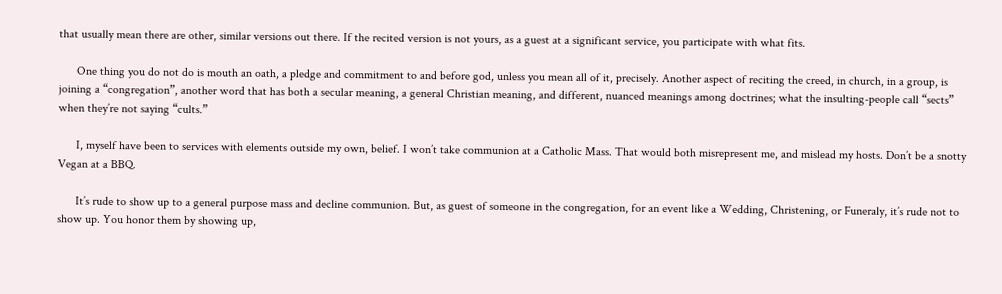that usually mean there are other, similar versions out there. If the recited version is not yours, as a guest at a significant service, you participate with what fits.

      One thing you do not do is mouth an oath, a pledge and commitment to and before god, unless you mean all of it, precisely. Another aspect of reciting the creed, in church, in a group, is joining a “congregation”, another word that has both a secular meaning, a general Christian meaning, and different, nuanced meanings among doctrines; what the insulting-people call “sects” when they’re not saying “cults.”

      I, myself have been to services with elements outside my own, belief. I won’t take communion at a Catholic Mass. That would both misrepresent me, and mislead my hosts. Don’t be a snotty Vegan at a BBQ.

      It’s rude to show up to a general purpose mass and decline communion. But, as guest of someone in the congregation, for an event like a Wedding, Christening, or Funeraly, it’s rude not to show up. You honor them by showing up,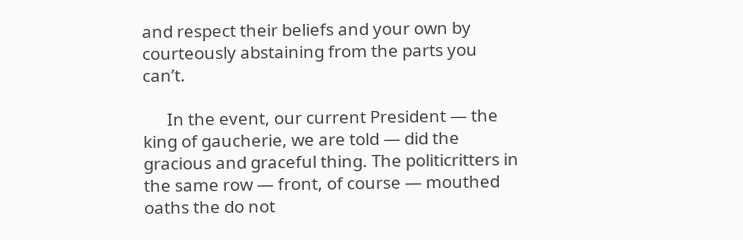and respect their beliefs and your own by courteously abstaining from the parts you can’t.

      In the event, our current President — the king of gaucherie, we are told — did the gracious and graceful thing. The politicritters in the same row — front, of course — mouthed oaths the do not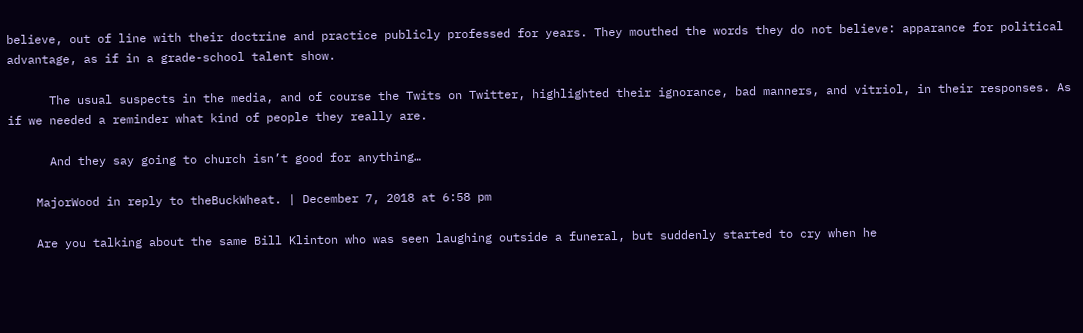believe, out of line with their doctrine and practice publicly professed for years. They mouthed the words they do not believe: apparance for political advantage, as if in a grade-school talent show.

      The usual suspects in the media, and of course the Twits on Twitter, highlighted their ignorance, bad manners, and vitriol, in their responses. As if we needed a reminder what kind of people they really are.

      And they say going to church isn’t good for anything…

    MajorWood in reply to theBuckWheat. | December 7, 2018 at 6:58 pm

    Are you talking about the same Bill Klinton who was seen laughing outside a funeral, but suddenly started to cry when he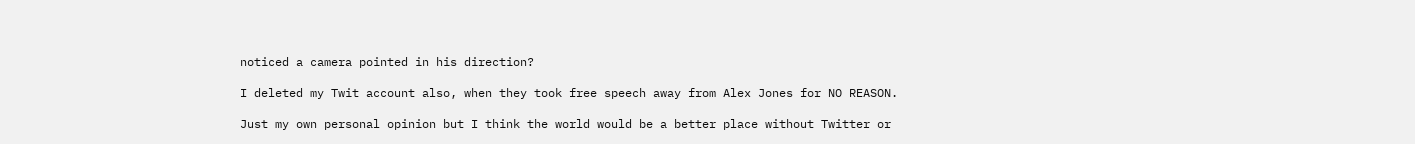noticed a camera pointed in his direction?

I deleted my Twit account also, when they took free speech away from Alex Jones for NO REASON.

Just my own personal opinion but I think the world would be a better place without Twitter or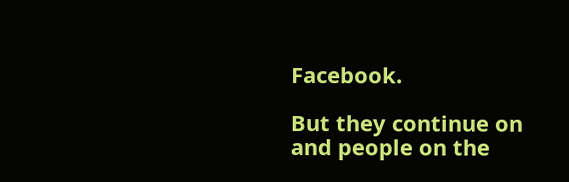Facebook.

But they continue on and people on the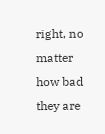right, no matter how bad they are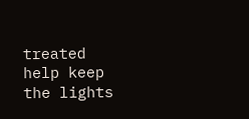treated help keep the lights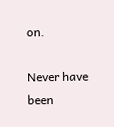on.

Never have been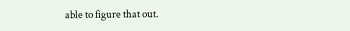able to figure that out.